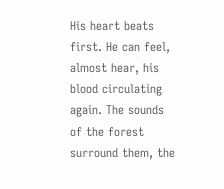His heart beats first. He can feel, almost hear, his blood circulating again. The sounds of the forest surround them, the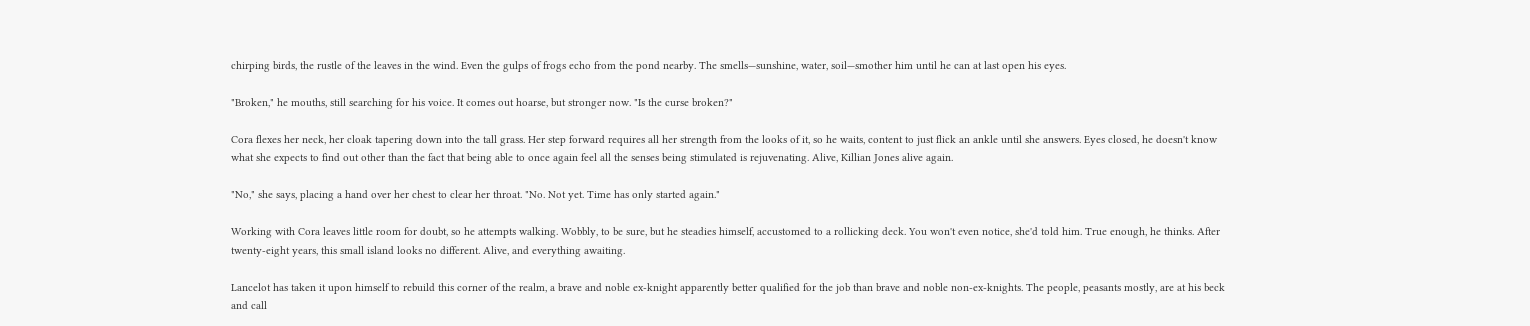chirping birds, the rustle of the leaves in the wind. Even the gulps of frogs echo from the pond nearby. The smells—sunshine, water, soil—smother him until he can at last open his eyes.

"Broken," he mouths, still searching for his voice. It comes out hoarse, but stronger now. "Is the curse broken?"

Cora flexes her neck, her cloak tapering down into the tall grass. Her step forward requires all her strength from the looks of it, so he waits, content to just flick an ankle until she answers. Eyes closed, he doesn't know what she expects to find out other than the fact that being able to once again feel all the senses being stimulated is rejuvenating. Alive, Killian Jones alive again.

"No," she says, placing a hand over her chest to clear her throat. "No. Not yet. Time has only started again."

Working with Cora leaves little room for doubt, so he attempts walking. Wobbly, to be sure, but he steadies himself, accustomed to a rollicking deck. You won't even notice, she'd told him. True enough, he thinks. After twenty-eight years, this small island looks no different. Alive, and everything awaiting.

Lancelot has taken it upon himself to rebuild this corner of the realm, a brave and noble ex-knight apparently better qualified for the job than brave and noble non-ex-knights. The people, peasants mostly, are at his beck and call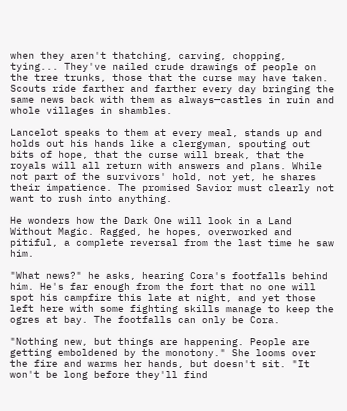when they aren't thatching, carving, chopping, tying... They've nailed crude drawings of people on the tree trunks, those that the curse may have taken. Scouts ride farther and farther every day bringing the same news back with them as always—castles in ruin and whole villages in shambles.

Lancelot speaks to them at every meal, stands up and holds out his hands like a clergyman, spouting out bits of hope, that the curse will break, that the royals will all return with answers and plans. While not part of the survivors' hold, not yet, he shares their impatience. The promised Savior must clearly not want to rush into anything.

He wonders how the Dark One will look in a Land Without Magic. Ragged, he hopes, overworked and pitiful, a complete reversal from the last time he saw him.

"What news?" he asks, hearing Cora's footfalls behind him. He's far enough from the fort that no one will spot his campfire this late at night, and yet those left here with some fighting skills manage to keep the ogres at bay. The footfalls can only be Cora.

"Nothing new, but things are happening. People are getting emboldened by the monotony." She looms over the fire and warms her hands, but doesn't sit. "It won't be long before they'll find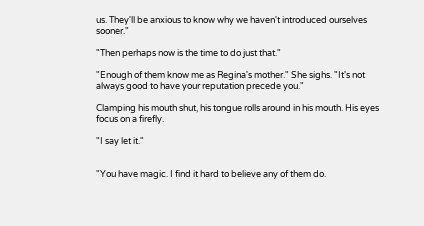us. They'll be anxious to know why we haven't introduced ourselves sooner."

"Then perhaps now is the time to do just that."

"Enough of them know me as Regina's mother." She sighs. "It's not always good to have your reputation precede you."

Clamping his mouth shut, his tongue rolls around in his mouth. His eyes focus on a firefly.

"I say let it."


"You have magic. I find it hard to believe any of them do.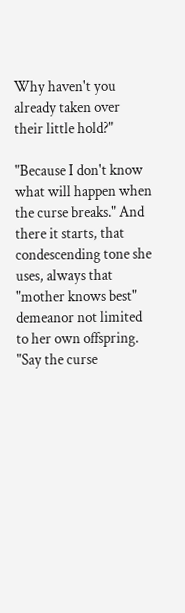Why haven't you already taken over their little hold?"

"Because I don't know what will happen when the curse breaks." And there it starts, that condescending tone she uses, always that "mother knows best" demeanor not limited to her own offspring. "Say the curse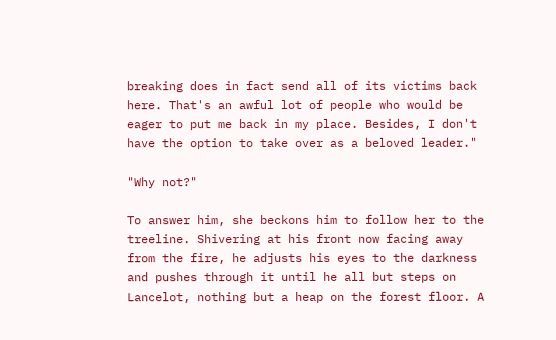breaking does in fact send all of its victims back here. That's an awful lot of people who would be eager to put me back in my place. Besides, I don't have the option to take over as a beloved leader."

"Why not?"

To answer him, she beckons him to follow her to the treeline. Shivering at his front now facing away from the fire, he adjusts his eyes to the darkness and pushes through it until he all but steps on Lancelot, nothing but a heap on the forest floor. A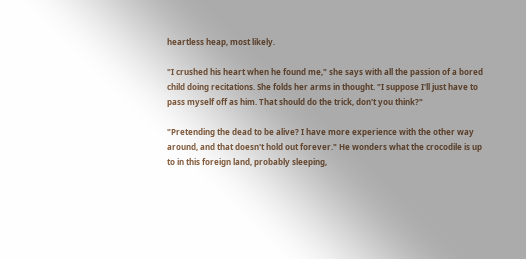heartless heap, most likely.

"I crushed his heart when he found me," she says with all the passion of a bored child doing recitations. She folds her arms in thought. "I suppose I'll just have to pass myself off as him. That should do the trick, don't you think?"

"Pretending the dead to be alive? I have more experience with the other way around, and that doesn't hold out forever." He wonders what the crocodile is up to in this foreign land, probably sleeping,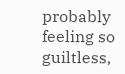probably feeling so guiltless,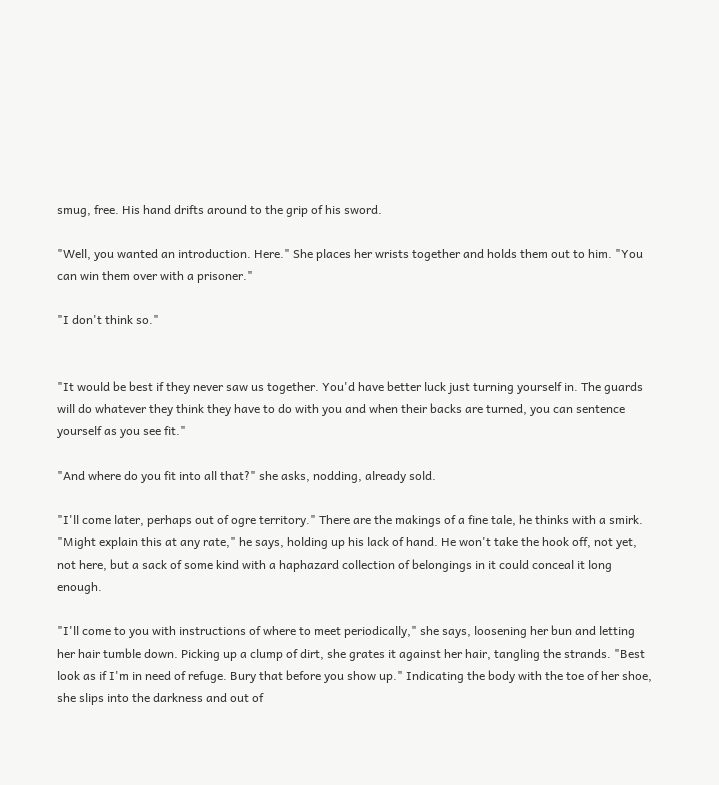smug, free. His hand drifts around to the grip of his sword.

"Well, you wanted an introduction. Here." She places her wrists together and holds them out to him. "You can win them over with a prisoner."

"I don't think so."


"It would be best if they never saw us together. You'd have better luck just turning yourself in. The guards will do whatever they think they have to do with you and when their backs are turned, you can sentence yourself as you see fit."

"And where do you fit into all that?" she asks, nodding, already sold.

"I'll come later, perhaps out of ogre territory." There are the makings of a fine tale, he thinks with a smirk. "Might explain this at any rate," he says, holding up his lack of hand. He won't take the hook off, not yet, not here, but a sack of some kind with a haphazard collection of belongings in it could conceal it long enough.

"I'll come to you with instructions of where to meet periodically," she says, loosening her bun and letting her hair tumble down. Picking up a clump of dirt, she grates it against her hair, tangling the strands. "Best look as if I'm in need of refuge. Bury that before you show up." Indicating the body with the toe of her shoe, she slips into the darkness and out of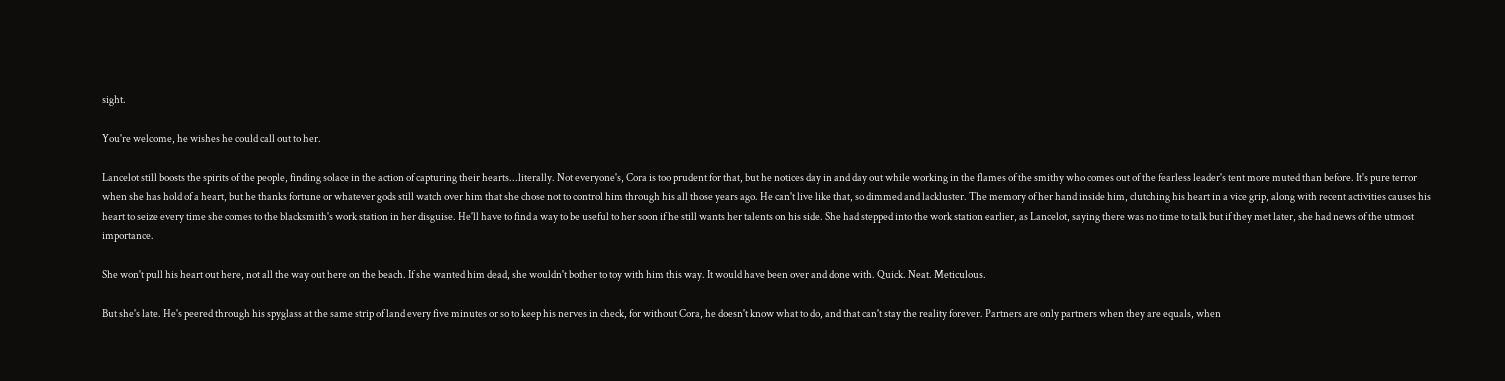sight.

You're welcome, he wishes he could call out to her.

Lancelot still boosts the spirits of the people, finding solace in the action of capturing their hearts...literally. Not everyone's, Cora is too prudent for that, but he notices day in and day out while working in the flames of the smithy who comes out of the fearless leader's tent more muted than before. It's pure terror when she has hold of a heart, but he thanks fortune or whatever gods still watch over him that she chose not to control him through his all those years ago. He can't live like that, so dimmed and lackluster. The memory of her hand inside him, clutching his heart in a vice grip, along with recent activities causes his heart to seize every time she comes to the blacksmith's work station in her disguise. He'll have to find a way to be useful to her soon if he still wants her talents on his side. She had stepped into the work station earlier, as Lancelot, saying there was no time to talk but if they met later, she had news of the utmost importance.

She won't pull his heart out here, not all the way out here on the beach. If she wanted him dead, she wouldn't bother to toy with him this way. It would have been over and done with. Quick. Neat. Meticulous.

But she's late. He's peered through his spyglass at the same strip of land every five minutes or so to keep his nerves in check, for without Cora, he doesn't know what to do, and that can't stay the reality forever. Partners are only partners when they are equals, when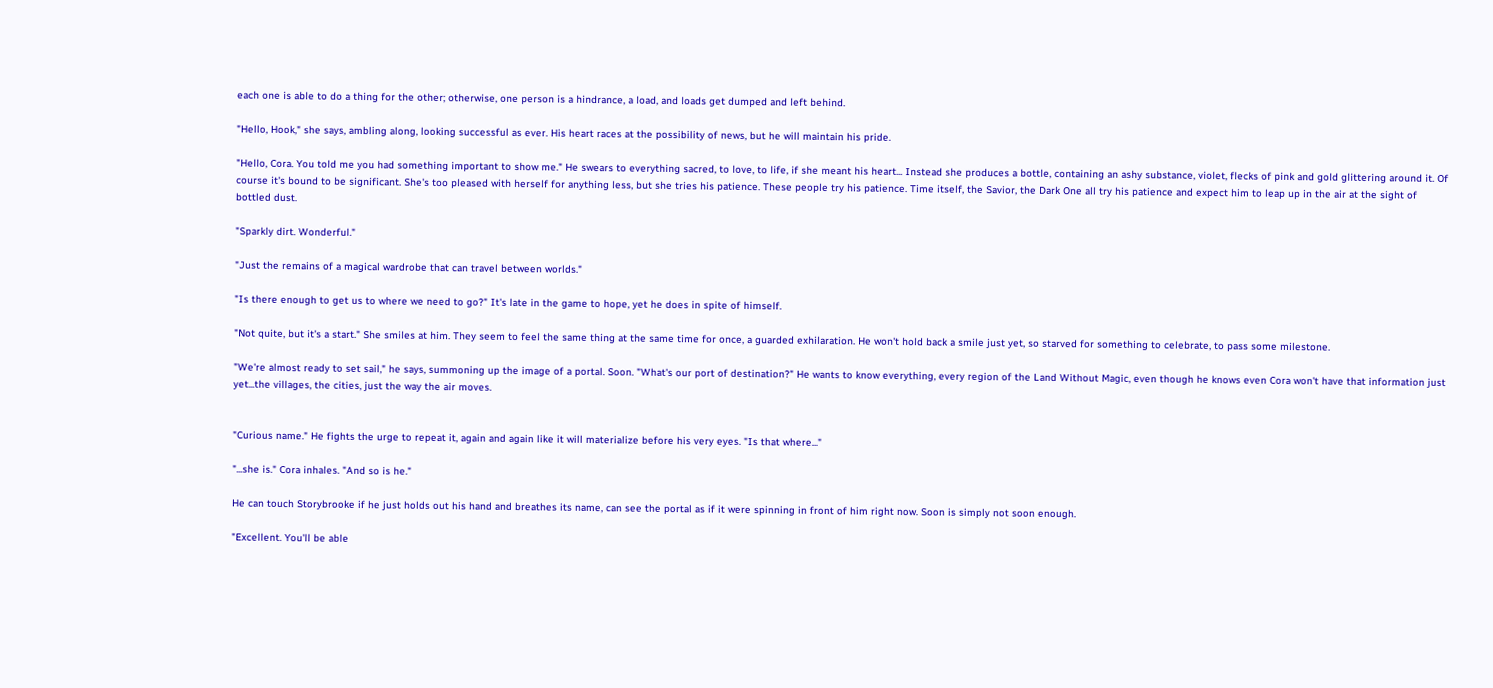each one is able to do a thing for the other; otherwise, one person is a hindrance, a load, and loads get dumped and left behind.

"Hello, Hook," she says, ambling along, looking successful as ever. His heart races at the possibility of news, but he will maintain his pride.

"Hello, Cora. You told me you had something important to show me." He swears to everything sacred, to love, to life, if she meant his heart... Instead she produces a bottle, containing an ashy substance, violet, flecks of pink and gold glittering around it. Of course it's bound to be significant. She's too pleased with herself for anything less, but she tries his patience. These people try his patience. Time itself, the Savior, the Dark One all try his patience and expect him to leap up in the air at the sight of bottled dust.

"Sparkly dirt. Wonderful."

"Just the remains of a magical wardrobe that can travel between worlds."

"Is there enough to get us to where we need to go?" It's late in the game to hope, yet he does in spite of himself.

"Not quite, but it's a start." She smiles at him. They seem to feel the same thing at the same time for once, a guarded exhilaration. He won't hold back a smile just yet, so starved for something to celebrate, to pass some milestone.

"We're almost ready to set sail," he says, summoning up the image of a portal. Soon. "What's our port of destination?" He wants to know everything, every region of the Land Without Magic, even though he knows even Cora won't have that information just yet...the villages, the cities, just the way the air moves.


"Curious name." He fights the urge to repeat it, again and again like it will materialize before his very eyes. "Is that where..."

"...she is." Cora inhales. "And so is he."

He can touch Storybrooke if he just holds out his hand and breathes its name, can see the portal as if it were spinning in front of him right now. Soon is simply not soon enough.

"Excellent. You'll be able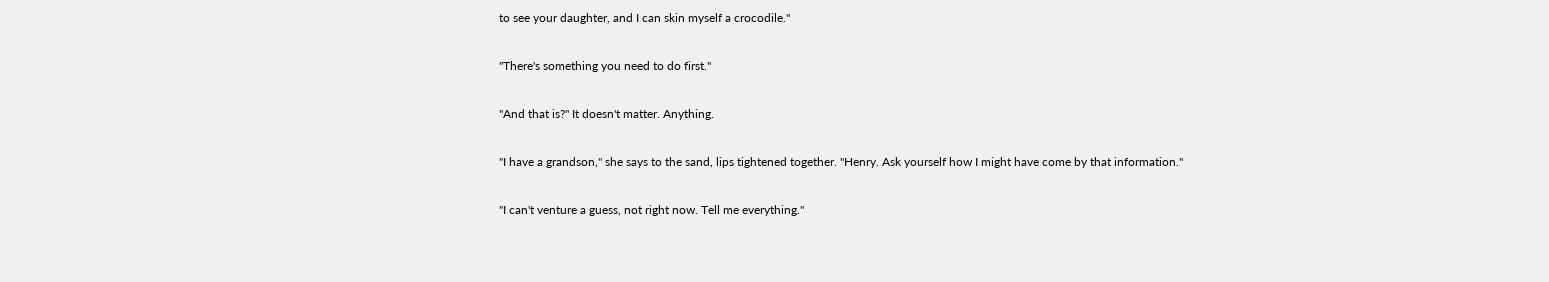to see your daughter, and I can skin myself a crocodile."

"There's something you need to do first."

"And that is?" It doesn't matter. Anything.

"I have a grandson," she says to the sand, lips tightened together. "Henry. Ask yourself how I might have come by that information."

"I can't venture a guess, not right now. Tell me everything."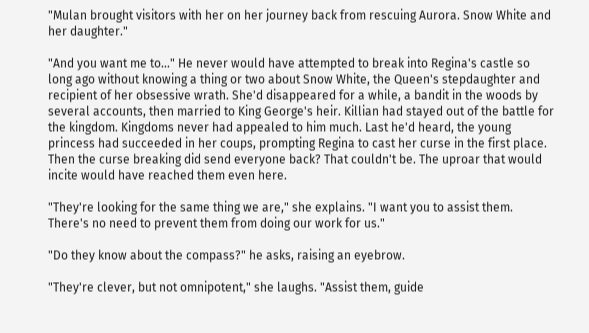"Mulan brought visitors with her on her journey back from rescuing Aurora. Snow White and her daughter."

"And you want me to..." He never would have attempted to break into Regina's castle so long ago without knowing a thing or two about Snow White, the Queen's stepdaughter and recipient of her obsessive wrath. She'd disappeared for a while, a bandit in the woods by several accounts, then married to King George's heir. Killian had stayed out of the battle for the kingdom. Kingdoms never had appealed to him much. Last he'd heard, the young princess had succeeded in her coups, prompting Regina to cast her curse in the first place. Then the curse breaking did send everyone back? That couldn't be. The uproar that would incite would have reached them even here.

"They're looking for the same thing we are," she explains. "I want you to assist them. There's no need to prevent them from doing our work for us."

"Do they know about the compass?" he asks, raising an eyebrow.

"They're clever, but not omnipotent," she laughs. "Assist them, guide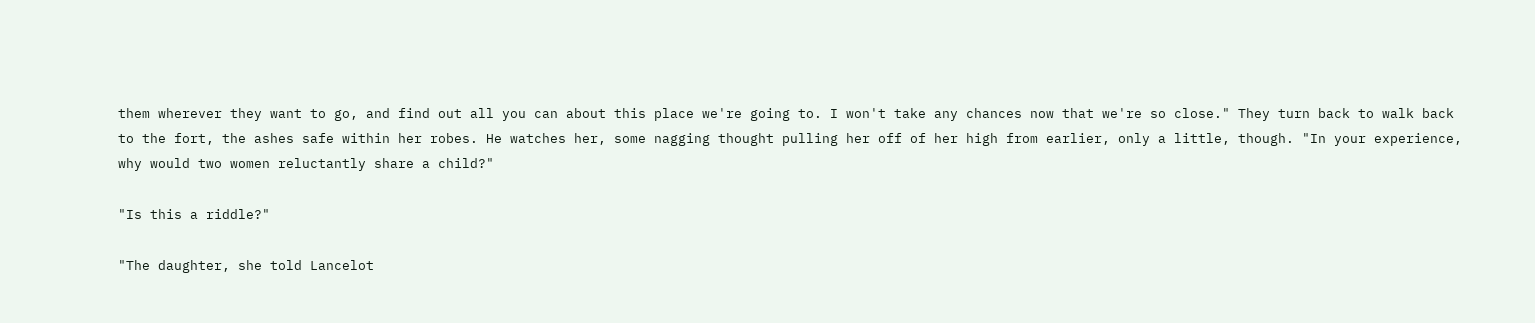them wherever they want to go, and find out all you can about this place we're going to. I won't take any chances now that we're so close." They turn back to walk back to the fort, the ashes safe within her robes. He watches her, some nagging thought pulling her off of her high from earlier, only a little, though. "In your experience, why would two women reluctantly share a child?"

"Is this a riddle?"

"The daughter, she told Lancelot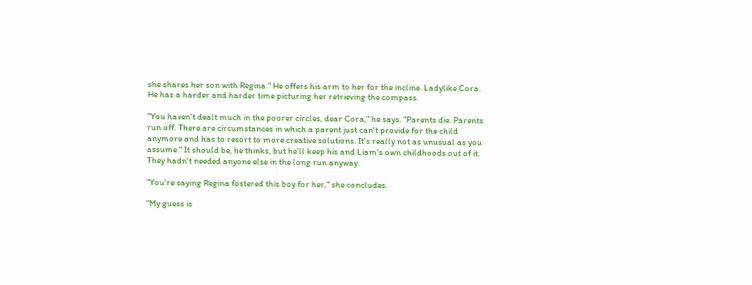she shares her son with Regina." He offers his arm to her for the incline. Ladylike Cora. He has a harder and harder time picturing her retrieving the compass.

"You haven't dealt much in the poorer circles, dear Cora," he says. "Parents die. Parents run off. There are circumstances in which a parent just can't provide for the child anymore and has to resort to more creative solutions. It's really not as unusual as you assume." It should be, he thinks, but he'll keep his and Liam's own childhoods out of it. They hadn't needed anyone else in the long run anyway.

"You're saying Regina fostered this boy for her," she concludes.

"My guess is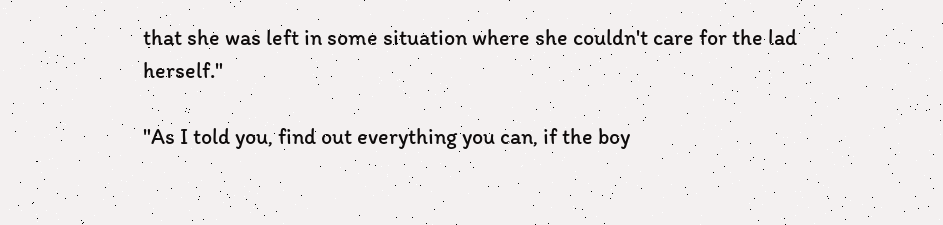that she was left in some situation where she couldn't care for the lad herself."

"As I told you, find out everything you can, if the boy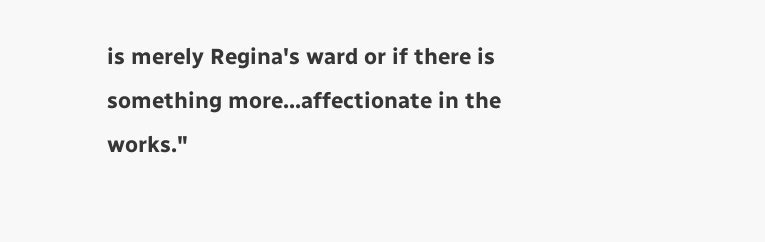is merely Regina's ward or if there is something more...affectionate in the works."